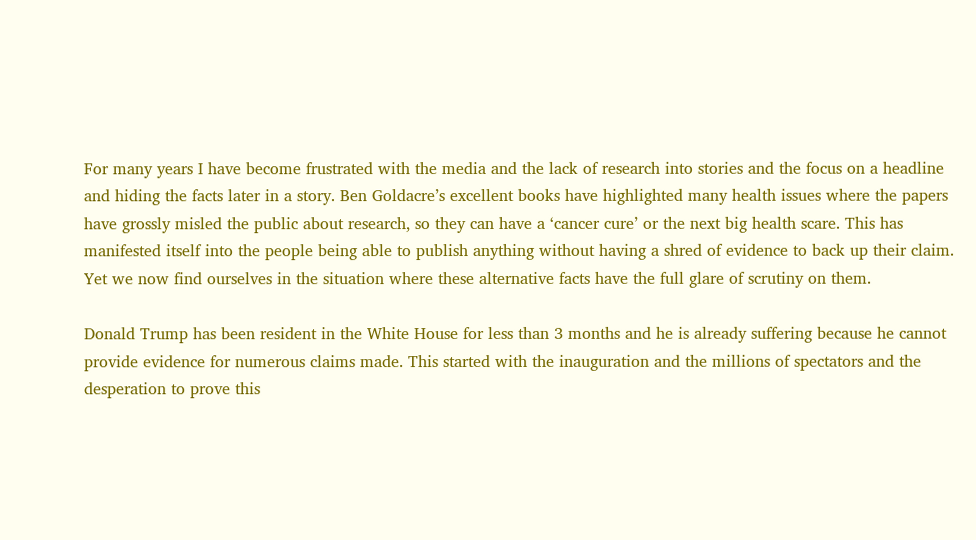For many years I have become frustrated with the media and the lack of research into stories and the focus on a headline and hiding the facts later in a story. Ben Goldacre’s excellent books have highlighted many health issues where the papers have grossly misled the public about research, so they can have a ‘cancer cure’ or the next big health scare. This has manifested itself into the people being able to publish anything without having a shred of evidence to back up their claim. Yet we now find ourselves in the situation where these alternative facts have the full glare of scrutiny on them.

Donald Trump has been resident in the White House for less than 3 months and he is already suffering because he cannot provide evidence for numerous claims made. This started with the inauguration and the millions of spectators and the desperation to prove this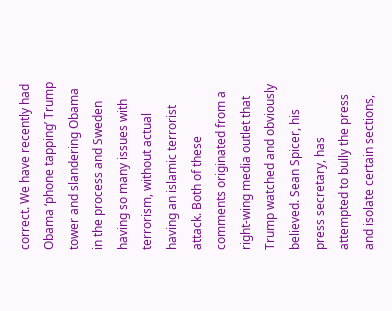correct. We have recently had Obama ‘phone tapping’ Trump tower and slandering Obama in the process and Sweden having so many issues with terrorism, without actual having an islamic terrorist attack. Both of these comments originated from a right-wing media outlet that Trump watched and obviously believed. Sean Spicer, his press secretary, has attempted to bully the press and isolate certain sections,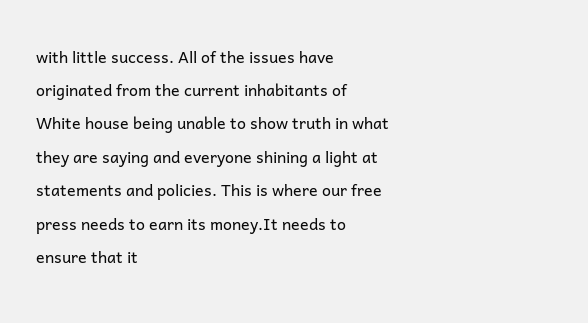with little success. All of the issues have originated from the current inhabitants of White house being unable to show truth in what they are saying and everyone shining a light at statements and policies. This is where our free press needs to earn its money.It needs to ensure that it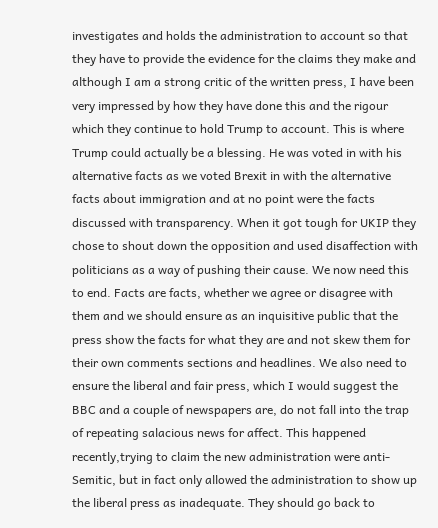investigates and holds the administration to account so that they have to provide the evidence for the claims they make and although I am a strong critic of the written press, I have been very impressed by how they have done this and the rigour which they continue to hold Trump to account. This is where Trump could actually be a blessing. He was voted in with his alternative facts as we voted Brexit in with the alternative facts about immigration and at no point were the facts discussed with transparency. When it got tough for UKIP they chose to shout down the opposition and used disaffection with politicians as a way of pushing their cause. We now need this to end. Facts are facts, whether we agree or disagree with them and we should ensure as an inquisitive public that the press show the facts for what they are and not skew them for their own comments sections and headlines. We also need to ensure the liberal and fair press, which I would suggest the BBC and a couple of newspapers are, do not fall into the trap of repeating salacious news for affect. This happened recently,trying to claim the new administration were anti-Semitic, but in fact only allowed the administration to show up the liberal press as inadequate. They should go back to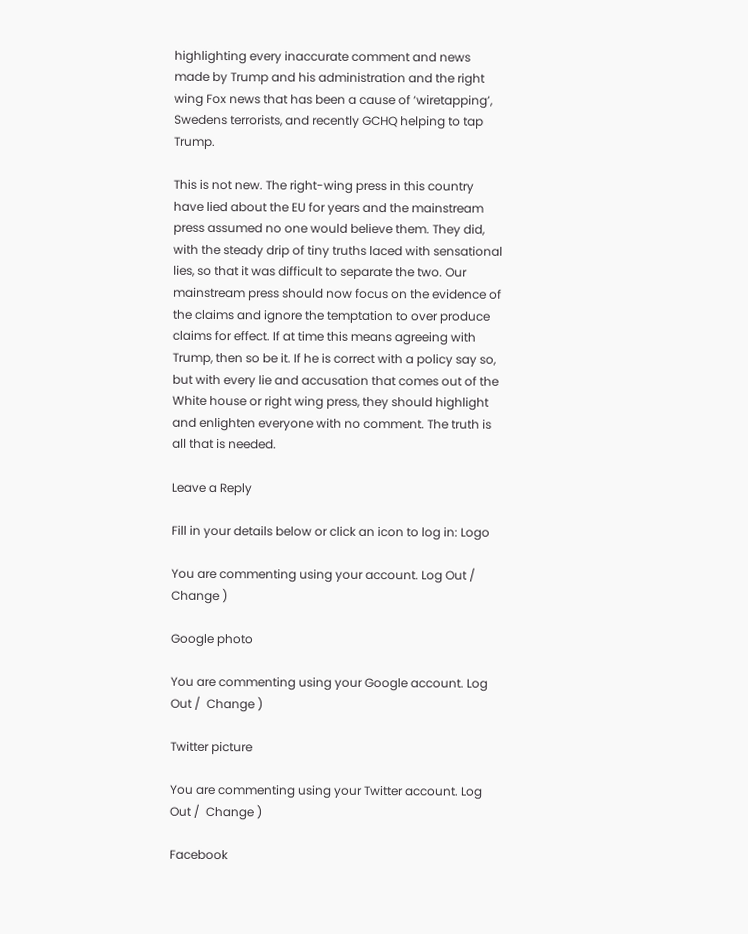highlighting every inaccurate comment and news made by Trump and his administration and the right wing Fox news that has been a cause of ‘wiretapping’, Swedens terrorists, and recently GCHQ helping to tap Trump.

This is not new. The right-wing press in this country have lied about the EU for years and the mainstream press assumed no one would believe them. They did, with the steady drip of tiny truths laced with sensational lies, so that it was difficult to separate the two. Our mainstream press should now focus on the evidence of the claims and ignore the temptation to over produce claims for effect. If at time this means agreeing with Trump, then so be it. If he is correct with a policy say so, but with every lie and accusation that comes out of the White house or right wing press, they should highlight and enlighten everyone with no comment. The truth is all that is needed.

Leave a Reply

Fill in your details below or click an icon to log in: Logo

You are commenting using your account. Log Out /  Change )

Google photo

You are commenting using your Google account. Log Out /  Change )

Twitter picture

You are commenting using your Twitter account. Log Out /  Change )

Facebook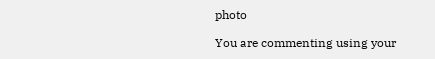photo

You are commenting using your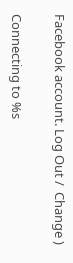Facebook account. Log Out /  Change )

Connecting to %s